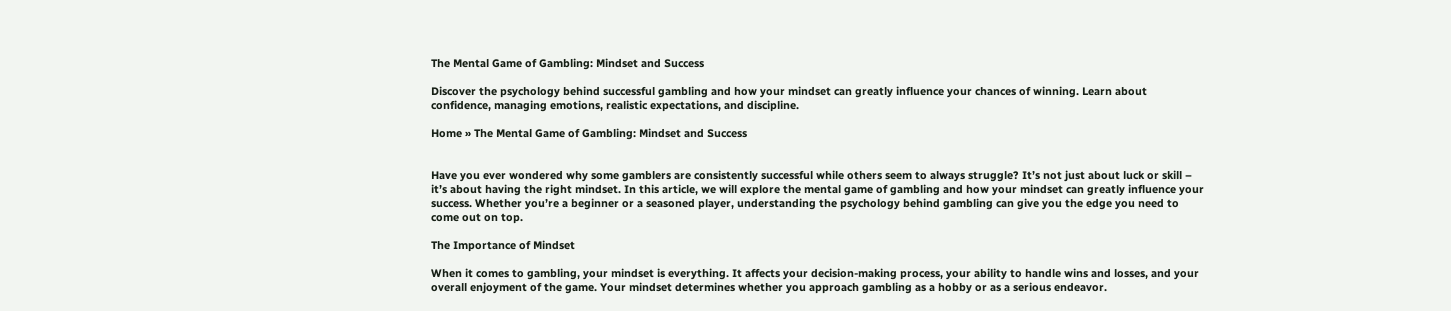The Mental Game of Gambling: Mindset and Success

Discover the psychology behind successful gambling and how your mindset can greatly influence your chances of winning. Learn about confidence, managing emotions, realistic expectations, and discipline.

Home » The Mental Game of Gambling: Mindset and Success


Have you ever wondered why some gamblers are consistently successful while others seem to always struggle? It’s not just about luck or skill – it’s about having the right mindset. In this article, we will explore the mental game of gambling and how your mindset can greatly influence your success. Whether you’re a beginner or a seasoned player, understanding the psychology behind gambling can give you the edge you need to come out on top.

The Importance of Mindset

When it comes to gambling, your mindset is everything. It affects your decision-making process, your ability to handle wins and losses, and your overall enjoyment of the game. Your mindset determines whether you approach gambling as a hobby or as a serious endeavor.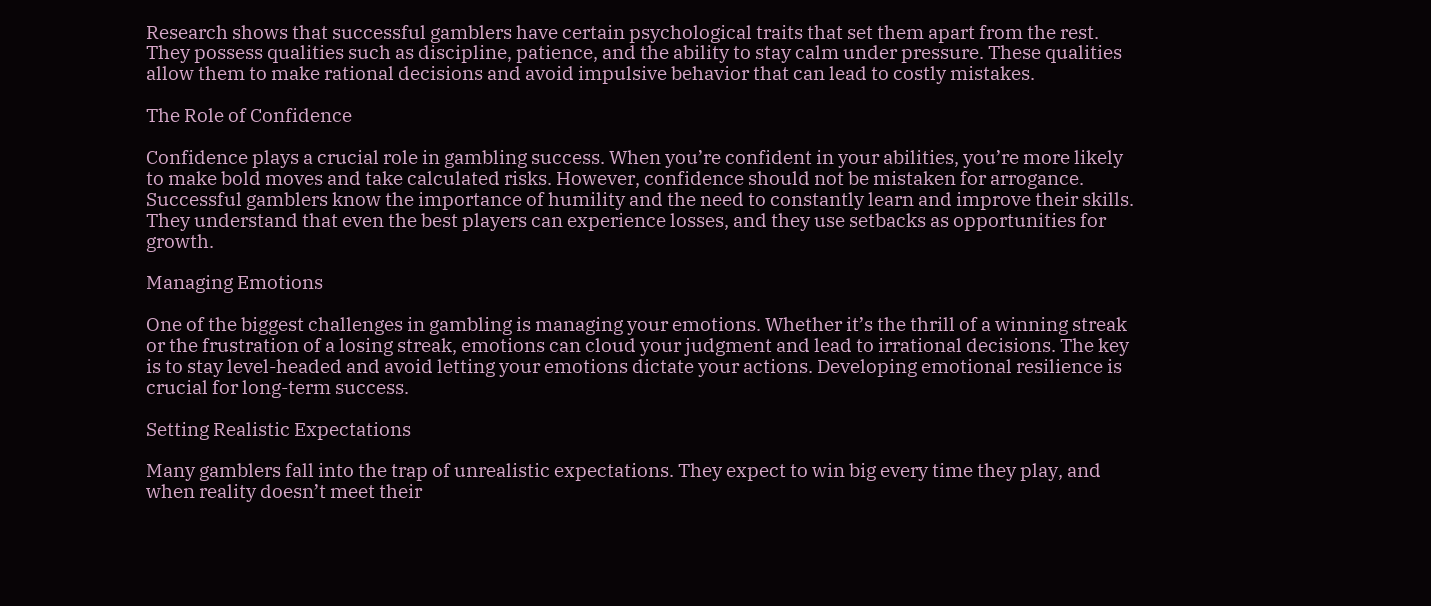Research shows that successful gamblers have certain psychological traits that set them apart from the rest. They possess qualities such as discipline, patience, and the ability to stay calm under pressure. These qualities allow them to make rational decisions and avoid impulsive behavior that can lead to costly mistakes.

The Role of Confidence

Confidence plays a crucial role in gambling success. When you’re confident in your abilities, you’re more likely to make bold moves and take calculated risks. However, confidence should not be mistaken for arrogance. Successful gamblers know the importance of humility and the need to constantly learn and improve their skills. They understand that even the best players can experience losses, and they use setbacks as opportunities for growth.

Managing Emotions

One of the biggest challenges in gambling is managing your emotions. Whether it’s the thrill of a winning streak or the frustration of a losing streak, emotions can cloud your judgment and lead to irrational decisions. The key is to stay level-headed and avoid letting your emotions dictate your actions. Developing emotional resilience is crucial for long-term success.

Setting Realistic Expectations

Many gamblers fall into the trap of unrealistic expectations. They expect to win big every time they play, and when reality doesn’t meet their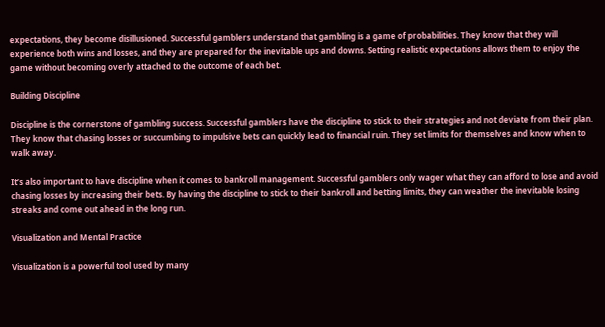expectations, they become disillusioned. Successful gamblers understand that gambling is a game of probabilities. They know that they will experience both wins and losses, and they are prepared for the inevitable ups and downs. Setting realistic expectations allows them to enjoy the game without becoming overly attached to the outcome of each bet.

Building Discipline

Discipline is the cornerstone of gambling success. Successful gamblers have the discipline to stick to their strategies and not deviate from their plan. They know that chasing losses or succumbing to impulsive bets can quickly lead to financial ruin. They set limits for themselves and know when to walk away.

It’s also important to have discipline when it comes to bankroll management. Successful gamblers only wager what they can afford to lose and avoid chasing losses by increasing their bets. By having the discipline to stick to their bankroll and betting limits, they can weather the inevitable losing streaks and come out ahead in the long run.

Visualization and Mental Practice

Visualization is a powerful tool used by many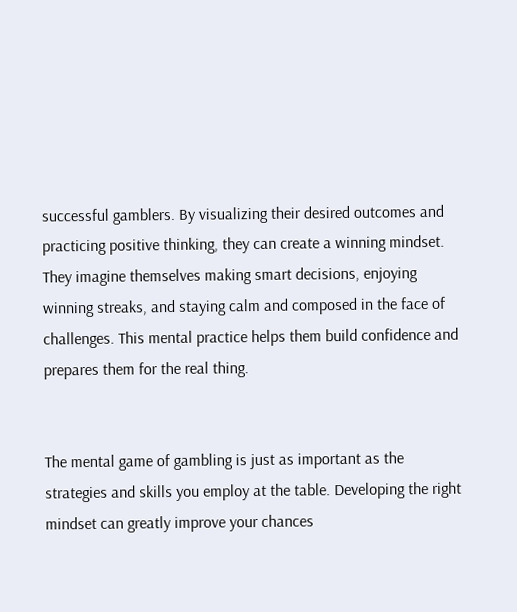successful gamblers. By visualizing their desired outcomes and practicing positive thinking, they can create a winning mindset. They imagine themselves making smart decisions, enjoying winning streaks, and staying calm and composed in the face of challenges. This mental practice helps them build confidence and prepares them for the real thing.


The mental game of gambling is just as important as the strategies and skills you employ at the table. Developing the right mindset can greatly improve your chances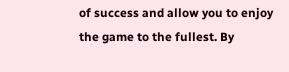of success and allow you to enjoy the game to the fullest. By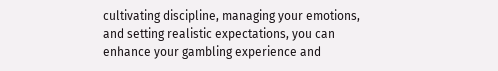cultivating discipline, managing your emotions, and setting realistic expectations, you can enhance your gambling experience and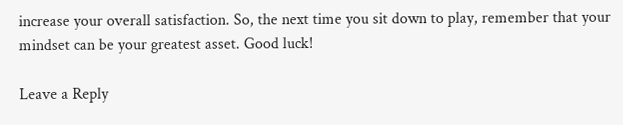increase your overall satisfaction. So, the next time you sit down to play, remember that your mindset can be your greatest asset. Good luck!

Leave a Reply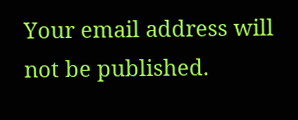Your email address will not be published.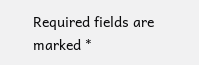Required fields are marked *